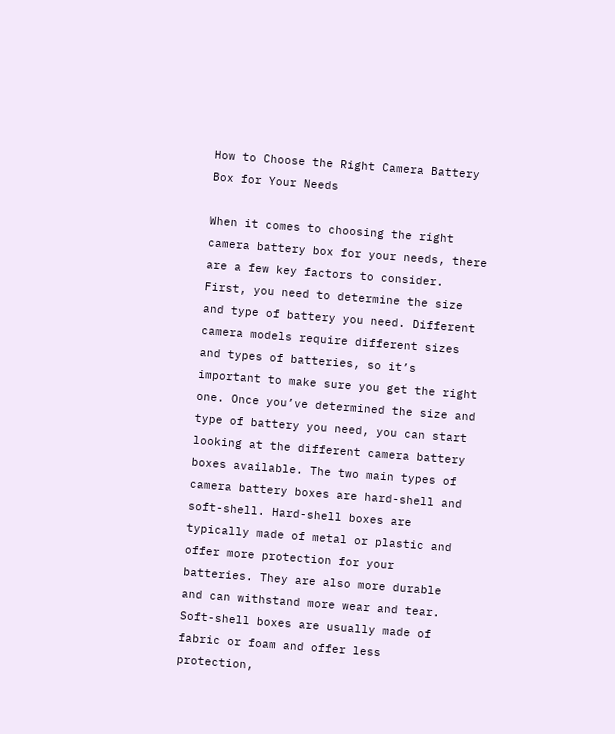How to Choose the Right Camera Battery Box for Your Needs

When it comes to choosing the right camera battery box for your needs, there are a few key factors to consider. First, you need to determine the size and type of battery you need. Different camera models require different sizes and types of batteries, so it’s important to make sure you get the right one. Once you’ve determined the size and type of battery you need, you can start looking at the different camera battery boxes available. The two main types of camera battery boxes are hard-shell and soft-shell. Hard-shell boxes are typically made of metal or plastic and offer more protection for your batteries. They are also more durable and can withstand more wear and tear. Soft-shell boxes are usually made of fabric or foam and offer less protection,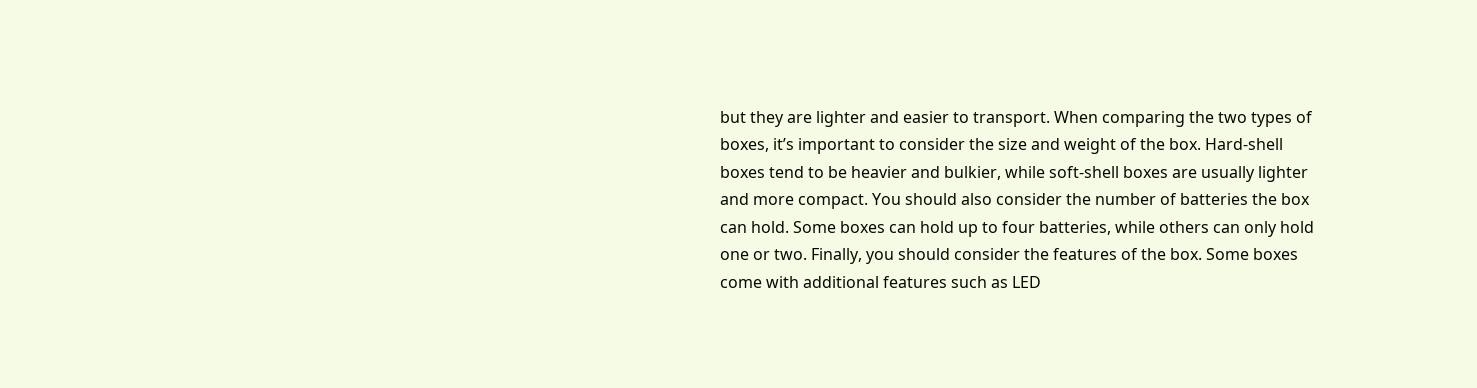but they are lighter and easier to transport. When comparing the two types of boxes, it’s important to consider the size and weight of the box. Hard-shell boxes tend to be heavier and bulkier, while soft-shell boxes are usually lighter and more compact. You should also consider the number of batteries the box can hold. Some boxes can hold up to four batteries, while others can only hold one or two. Finally, you should consider the features of the box. Some boxes come with additional features such as LED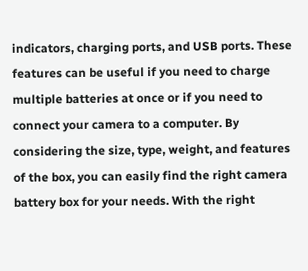indicators, charging ports, and USB ports. These features can be useful if you need to charge multiple batteries at once or if you need to connect your camera to a computer. By considering the size, type, weight, and features of the box, you can easily find the right camera battery box for your needs. With the right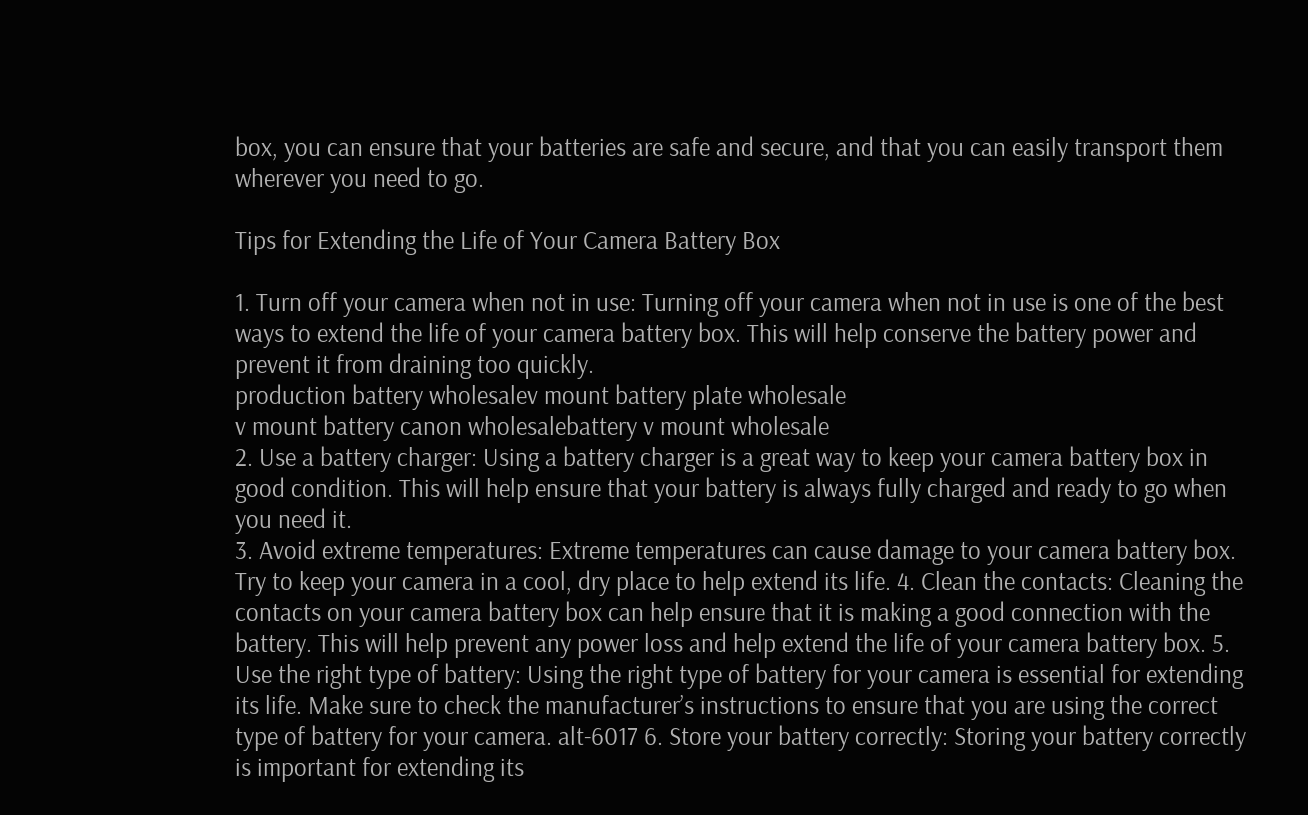box, you can ensure that your batteries are safe and secure, and that you can easily transport them wherever you need to go.

Tips for Extending the Life of Your Camera Battery Box

1. Turn off your camera when not in use: Turning off your camera when not in use is one of the best ways to extend the life of your camera battery box. This will help conserve the battery power and prevent it from draining too quickly.
production battery wholesalev mount battery plate wholesale
v mount battery canon wholesalebattery v mount wholesale
2. Use a battery charger: Using a battery charger is a great way to keep your camera battery box in good condition. This will help ensure that your battery is always fully charged and ready to go when you need it.
3. Avoid extreme temperatures: Extreme temperatures can cause damage to your camera battery box. Try to keep your camera in a cool, dry place to help extend its life. 4. Clean the contacts: Cleaning the contacts on your camera battery box can help ensure that it is making a good connection with the battery. This will help prevent any power loss and help extend the life of your camera battery box. 5. Use the right type of battery: Using the right type of battery for your camera is essential for extending its life. Make sure to check the manufacturer’s instructions to ensure that you are using the correct type of battery for your camera. alt-6017 6. Store your battery correctly: Storing your battery correctly is important for extending its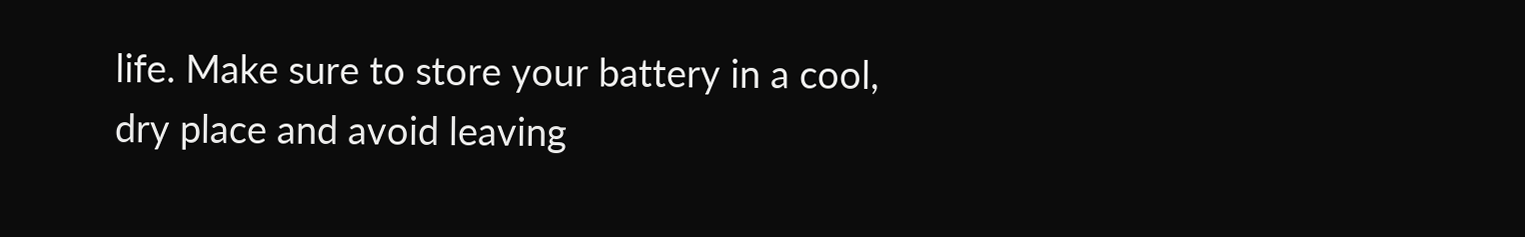life. Make sure to store your battery in a cool, dry place and avoid leaving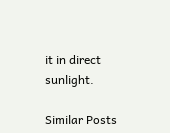it in direct sunlight.

Similar Posts